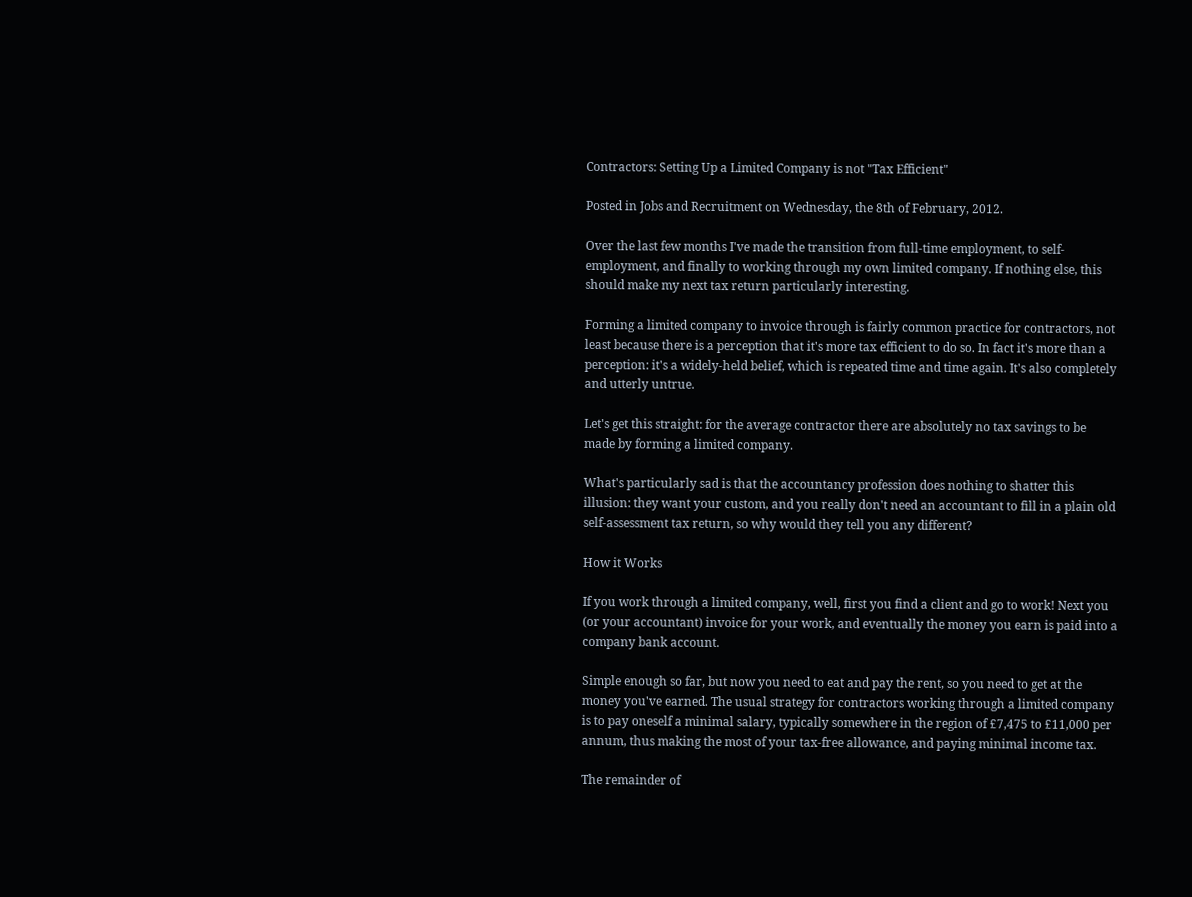Contractors: Setting Up a Limited Company is not "Tax Efficient"

Posted in Jobs and Recruitment on Wednesday, the 8th of February, 2012.

Over the last few months I've made the transition from full-time employment, to self-employment, and finally to working through my own limited company. If nothing else, this should make my next tax return particularly interesting.

Forming a limited company to invoice through is fairly common practice for contractors, not least because there is a perception that it's more tax efficient to do so. In fact it's more than a perception: it's a widely-held belief, which is repeated time and time again. It's also completely and utterly untrue.

Let's get this straight: for the average contractor there are absolutely no tax savings to be made by forming a limited company.

What's particularly sad is that the accountancy profession does nothing to shatter this illusion: they want your custom, and you really don't need an accountant to fill in a plain old self-assessment tax return, so why would they tell you any different?

How it Works

If you work through a limited company, well, first you find a client and go to work! Next you (or your accountant) invoice for your work, and eventually the money you earn is paid into a company bank account.

Simple enough so far, but now you need to eat and pay the rent, so you need to get at the money you've earned. The usual strategy for contractors working through a limited company is to pay oneself a minimal salary, typically somewhere in the region of £7,475 to £11,000 per annum, thus making the most of your tax-free allowance, and paying minimal income tax.

The remainder of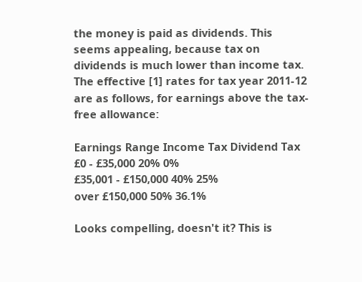the money is paid as dividends. This seems appealing, because tax on dividends is much lower than income tax. The effective [1] rates for tax year 2011-12 are as follows, for earnings above the tax-free allowance:

Earnings Range Income Tax Dividend Tax
£0 - £35,000 20% 0%
£35,001 - £150,000 40% 25%
over £150,000 50% 36.1%

Looks compelling, doesn't it? This is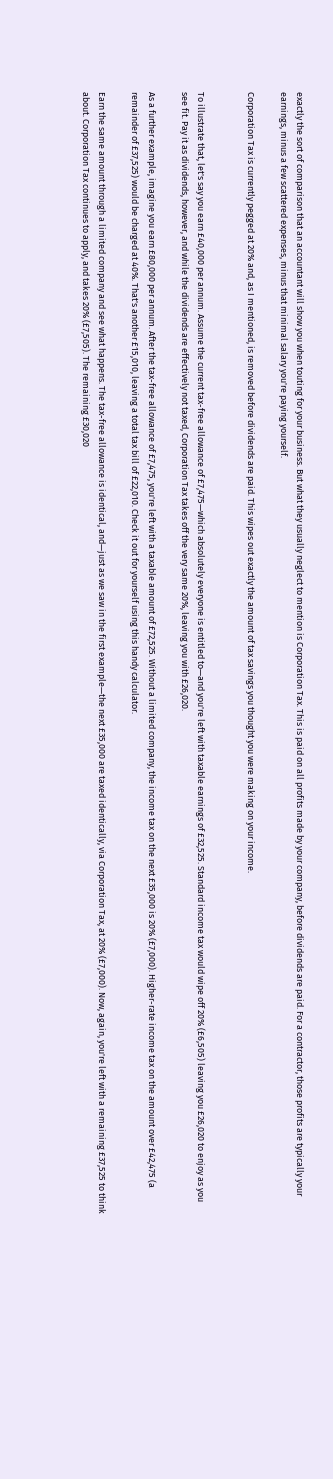exactly the sort of comparison that an accountant will show you when touting for your business. But what they usually neglect to mention is Corporation Tax. This is paid on all profits made by your company, before dividends are paid. For a contractor, those profits are typically your earnings, minus a few scattered expenses, minus that minimal salary you're paying yourself.

Corporation Tax is currently pegged at 20% and, as I mentioned, is removed before dividends are paid. This wipes out exactly the amount of tax savings you thought you were making on your income.


To illustrate that, let's say you earn £40,000 per annum. Assume the current tax-free allowance of £7,475—which absolutely everyone is entitled to—and you're left with taxable earnings of £32,525. Standard income tax would wipe off 20% (£6,505) leaving you £26,020 to enjoy as you see fit. Pay it as dividends, however, and while the dividends are effectively not taxed, Corporation Tax takes off the very same 20%, leaving you with £26,020.

As a further example, imagine you earn £80,000 per annum. After the tax-free allowance of £7,475, you're left with a taxable amount of £72,525. Without a limited company, the income tax on the next £35,000 is 20% (£7,000). Higher-rate income tax on the amount over £42,475 (a remainder of £37,525) would be charged at 40%. That's another £15,010, leaving a total tax bill of £22,010. Check it out for yourself using this handy calculator.

Earn the same amount through a limited company and see what happens. The tax-free allowance is identical, and—just as we saw in the first example—the next £35,000 are taxed identically, via Corporation Tax, at 20% (£7,000). Now, again, you're left with a remaining £37,525 to think about. Corporation Tax continues to apply, and takes 20% (£7,505). The remaining £30,020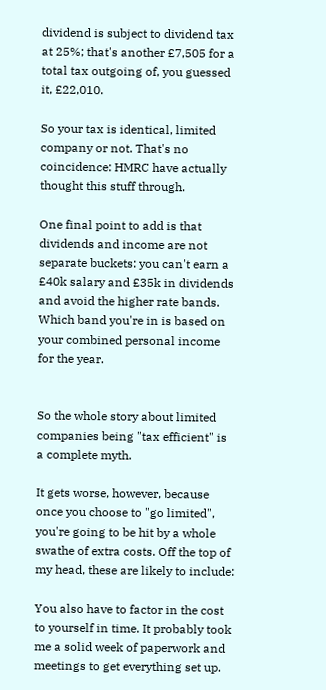dividend is subject to dividend tax at 25%; that's another £7,505 for a total tax outgoing of, you guessed it, £22,010.

So your tax is identical, limited company or not. That's no coincidence: HMRC have actually thought this stuff through.

One final point to add is that dividends and income are not separate buckets: you can't earn a £40k salary and £35k in dividends and avoid the higher rate bands. Which band you're in is based on your combined personal income for the year.


So the whole story about limited companies being "tax efficient" is a complete myth.

It gets worse, however, because once you choose to "go limited", you're going to be hit by a whole swathe of extra costs. Off the top of my head, these are likely to include:

You also have to factor in the cost to yourself in time. It probably took me a solid week of paperwork and meetings to get everything set up.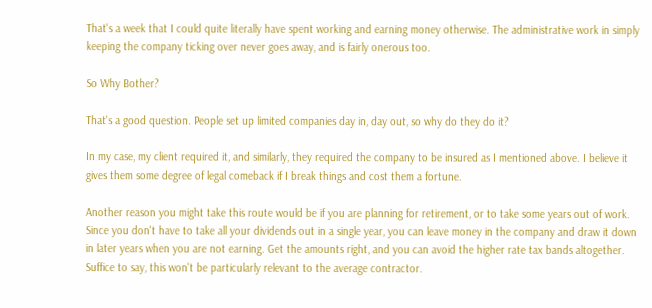That's a week that I could quite literally have spent working and earning money otherwise. The administrative work in simply keeping the company ticking over never goes away, and is fairly onerous too.

So Why Bother?

That's a good question. People set up limited companies day in, day out, so why do they do it?

In my case, my client required it, and similarly, they required the company to be insured as I mentioned above. I believe it gives them some degree of legal comeback if I break things and cost them a fortune.

Another reason you might take this route would be if you are planning for retirement, or to take some years out of work. Since you don't have to take all your dividends out in a single year, you can leave money in the company and draw it down in later years when you are not earning. Get the amounts right, and you can avoid the higher rate tax bands altogether. Suffice to say, this won't be particularly relevant to the average contractor.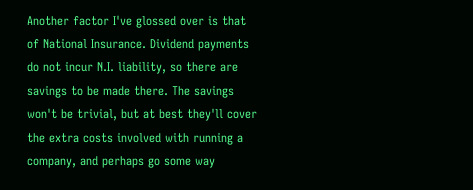Another factor I've glossed over is that of National Insurance. Dividend payments do not incur N.I. liability, so there are savings to be made there. The savings won't be trivial, but at best they'll cover the extra costs involved with running a company, and perhaps go some way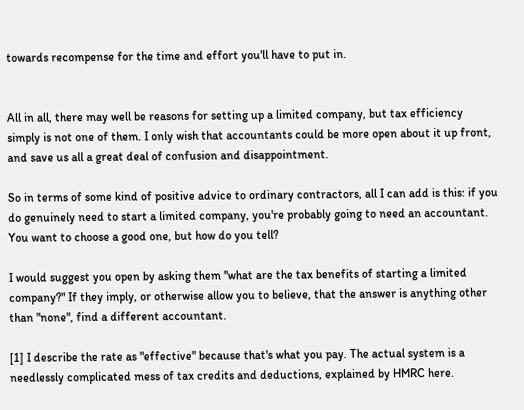towards recompense for the time and effort you'll have to put in.


All in all, there may well be reasons for setting up a limited company, but tax efficiency simply is not one of them. I only wish that accountants could be more open about it up front, and save us all a great deal of confusion and disappointment.

So in terms of some kind of positive advice to ordinary contractors, all I can add is this: if you do genuinely need to start a limited company, you're probably going to need an accountant. You want to choose a good one, but how do you tell?

I would suggest you open by asking them "what are the tax benefits of starting a limited company?" If they imply, or otherwise allow you to believe, that the answer is anything other than "none", find a different accountant.

[1] I describe the rate as "effective" because that's what you pay. The actual system is a needlessly complicated mess of tax credits and deductions, explained by HMRC here.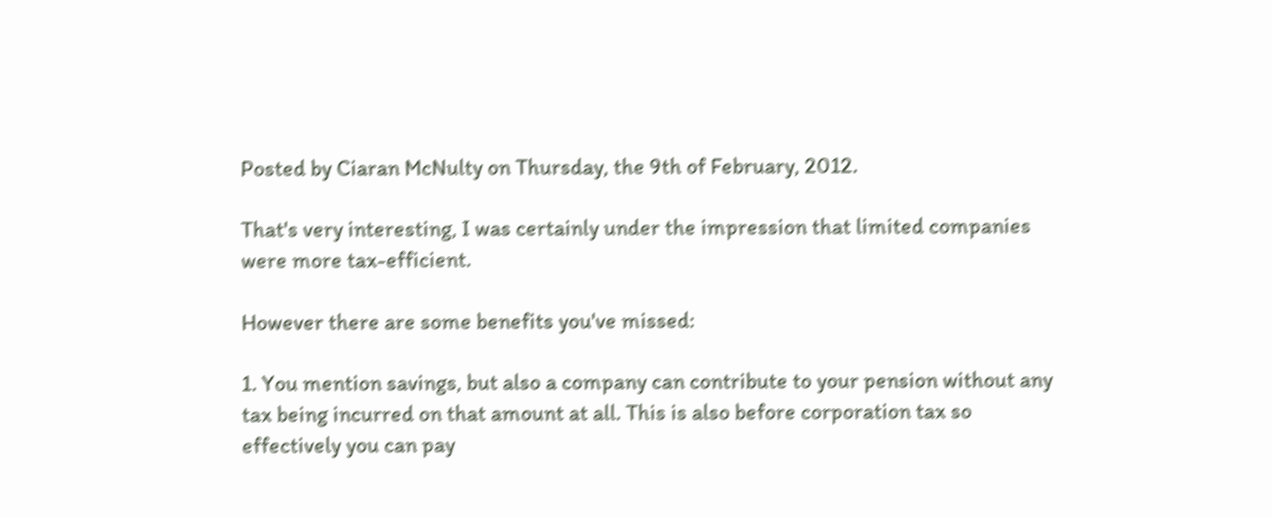Posted by Ciaran McNulty on Thursday, the 9th of February, 2012.

That's very interesting, I was certainly under the impression that limited companies were more tax-efficient.

However there are some benefits you've missed:

1. You mention savings, but also a company can contribute to your pension without any tax being incurred on that amount at all. This is also before corporation tax so effectively you can pay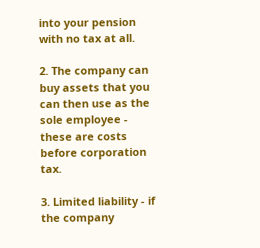into your pension with no tax at all.

2. The company can buy assets that you can then use as the sole employee - these are costs before corporation tax.

3. Limited liability - if the company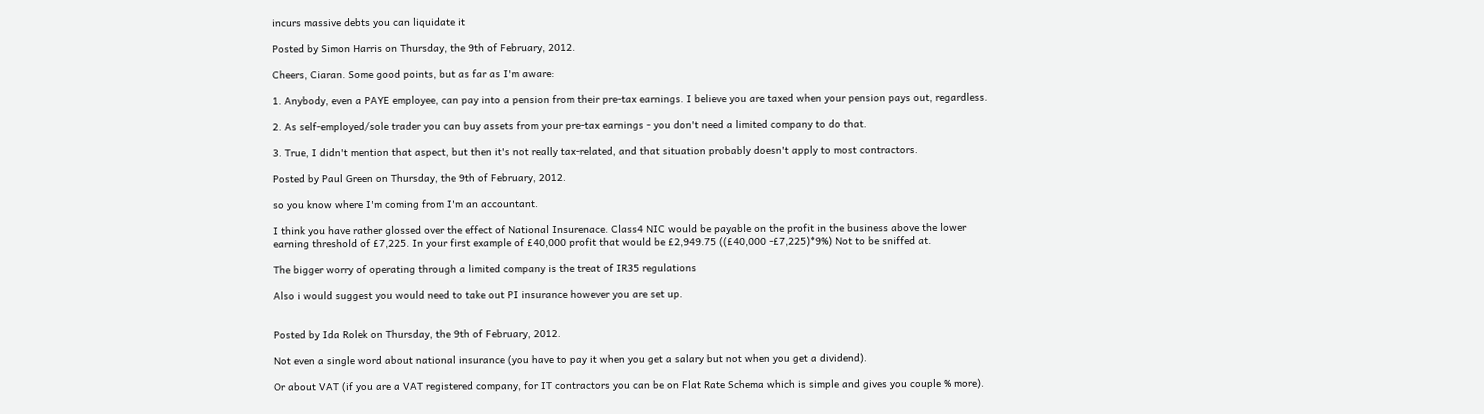incurs massive debts you can liquidate it

Posted by Simon Harris on Thursday, the 9th of February, 2012.

Cheers, Ciaran. Some good points, but as far as I'm aware:

1. Anybody, even a PAYE employee, can pay into a pension from their pre-tax earnings. I believe you are taxed when your pension pays out, regardless.

2. As self-employed/sole trader you can buy assets from your pre-tax earnings - you don't need a limited company to do that.

3. True, I didn't mention that aspect, but then it's not really tax-related, and that situation probably doesn't apply to most contractors.

Posted by Paul Green on Thursday, the 9th of February, 2012.

so you know where I'm coming from I'm an accountant.

I think you have rather glossed over the effect of National Insurenace. Class4 NIC would be payable on the profit in the business above the lower earning threshold of £7,225. In your first example of £40,000 profit that would be £2,949.75 ((£40,000 -£7,225)*9%) Not to be sniffed at.

The bigger worry of operating through a limited company is the treat of IR35 regulations

Also i would suggest you would need to take out PI insurance however you are set up.


Posted by Ida Rolek on Thursday, the 9th of February, 2012.

Not even a single word about national insurance (you have to pay it when you get a salary but not when you get a dividend).

Or about VAT (if you are a VAT registered company, for IT contractors you can be on Flat Rate Schema which is simple and gives you couple % more).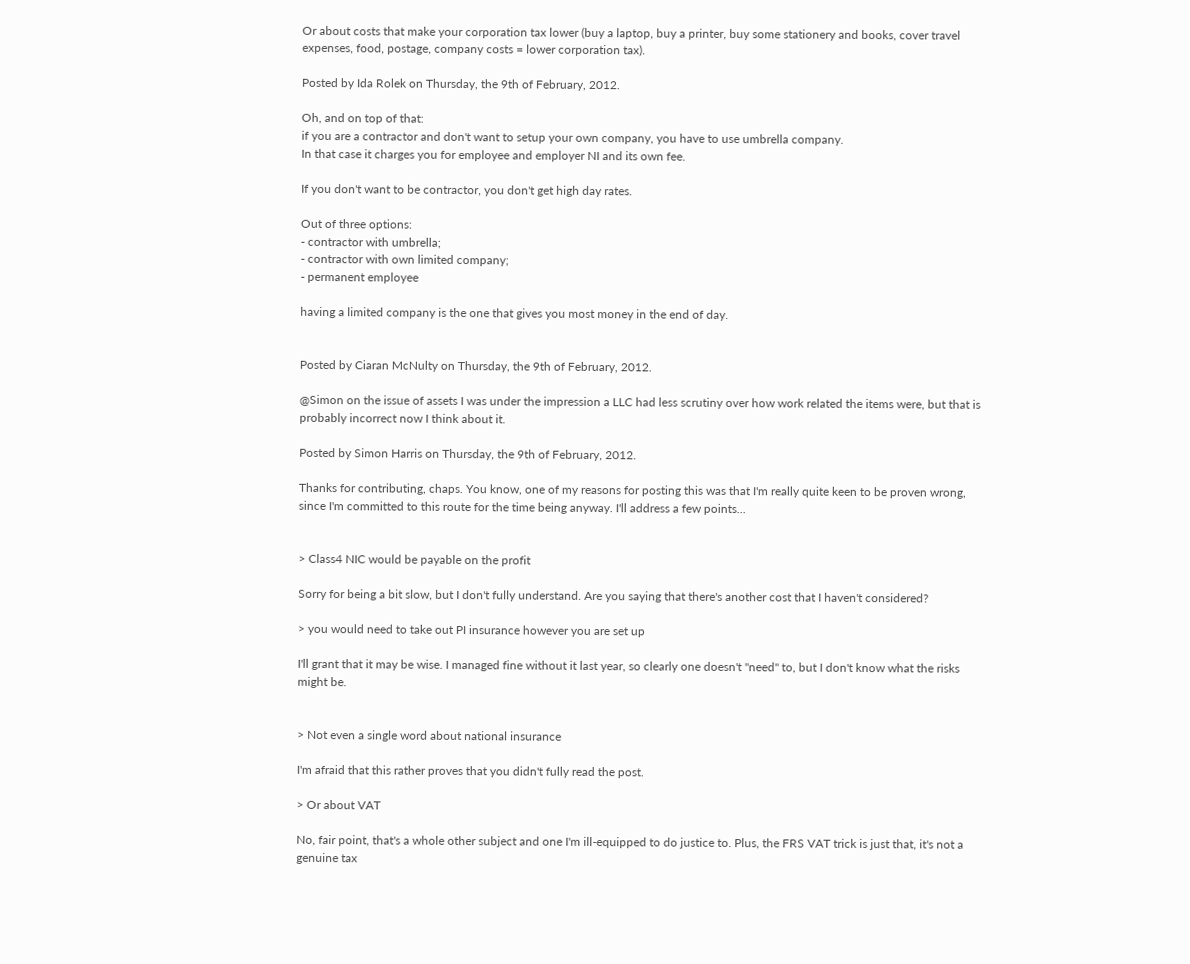Or about costs that make your corporation tax lower (buy a laptop, buy a printer, buy some stationery and books, cover travel expenses, food, postage, company costs = lower corporation tax).

Posted by Ida Rolek on Thursday, the 9th of February, 2012.

Oh, and on top of that:
if you are a contractor and don't want to setup your own company, you have to use umbrella company.
In that case it charges you for employee and employer NI and its own fee.

If you don't want to be contractor, you don't get high day rates.

Out of three options:
- contractor with umbrella;
- contractor with own limited company;
- permanent employee

having a limited company is the one that gives you most money in the end of day.


Posted by Ciaran McNulty on Thursday, the 9th of February, 2012.

@Simon on the issue of assets I was under the impression a LLC had less scrutiny over how work related the items were, but that is probably incorrect now I think about it.

Posted by Simon Harris on Thursday, the 9th of February, 2012.

Thanks for contributing, chaps. You know, one of my reasons for posting this was that I'm really quite keen to be proven wrong, since I'm committed to this route for the time being anyway. I'll address a few points...


> Class4 NIC would be payable on the profit

Sorry for being a bit slow, but I don't fully understand. Are you saying that there's another cost that I haven't considered?

> you would need to take out PI insurance however you are set up

I'll grant that it may be wise. I managed fine without it last year, so clearly one doesn't "need" to, but I don't know what the risks might be.


> Not even a single word about national insurance

I'm afraid that this rather proves that you didn't fully read the post.

> Or about VAT

No, fair point, that's a whole other subject and one I'm ill-equipped to do justice to. Plus, the FRS VAT trick is just that, it's not a genuine tax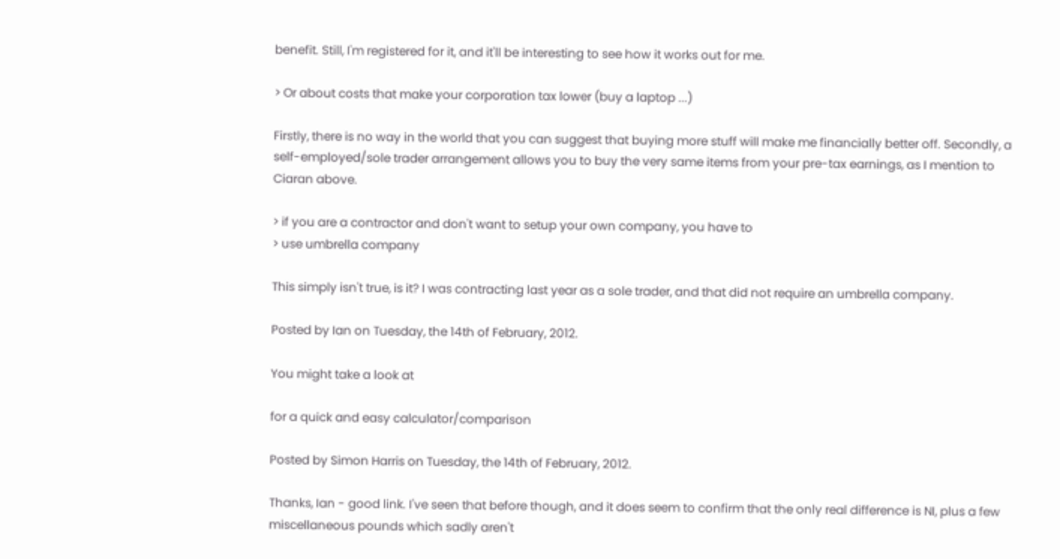benefit. Still, I'm registered for it, and it'll be interesting to see how it works out for me.

> Or about costs that make your corporation tax lower (buy a laptop ...)

Firstly, there is no way in the world that you can suggest that buying more stuff will make me financially better off. Secondly, a self-employed/sole trader arrangement allows you to buy the very same items from your pre-tax earnings, as I mention to Ciaran above.

> if you are a contractor and don't want to setup your own company, you have to
> use umbrella company

This simply isn't true, is it? I was contracting last year as a sole trader, and that did not require an umbrella company.

Posted by Ian on Tuesday, the 14th of February, 2012.

You might take a look at

for a quick and easy calculator/comparison

Posted by Simon Harris on Tuesday, the 14th of February, 2012.

Thanks, Ian - good link. I've seen that before though, and it does seem to confirm that the only real difference is NI, plus a few miscellaneous pounds which sadly aren't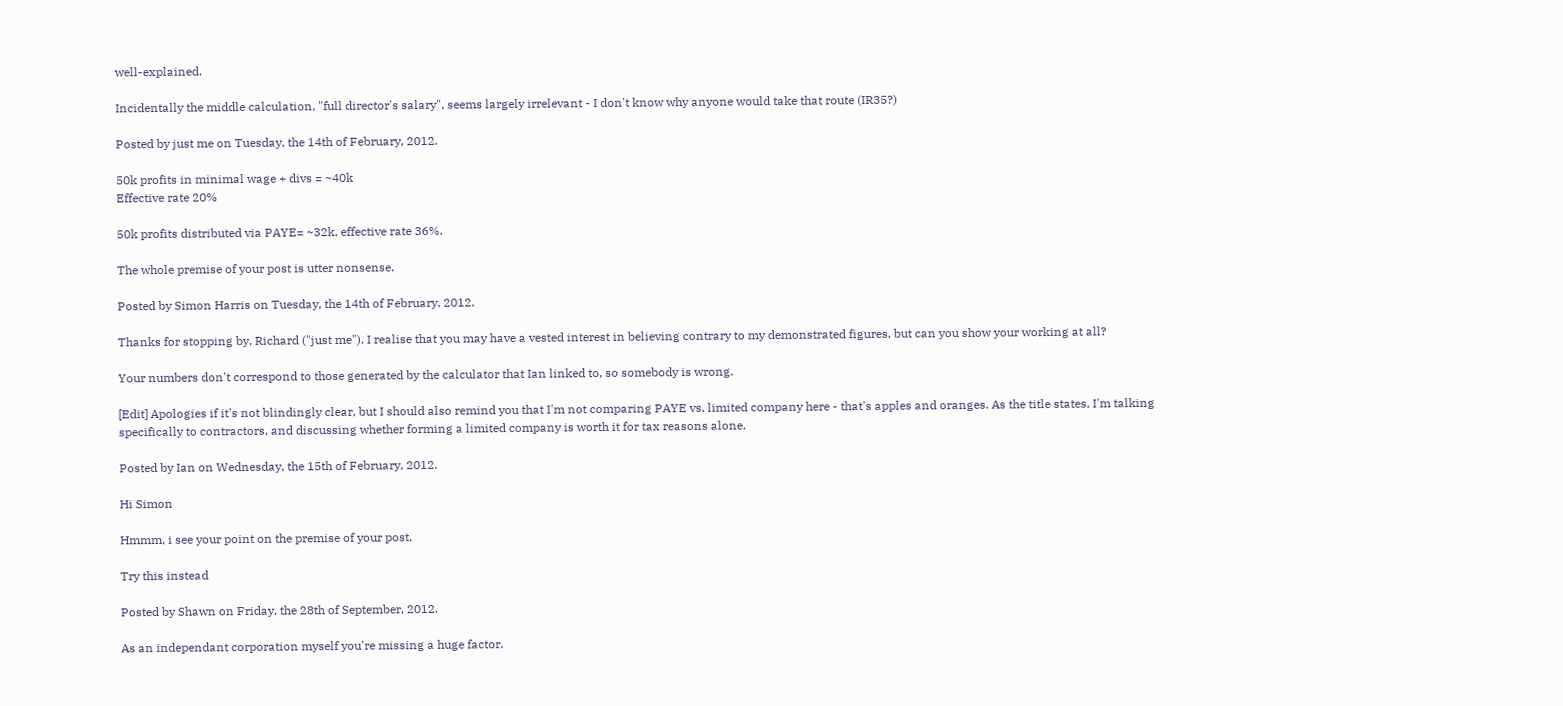well-explained.

Incidentally the middle calculation, "full director's salary", seems largely irrelevant - I don't know why anyone would take that route (IR35?)

Posted by just me on Tuesday, the 14th of February, 2012.

50k profits in minimal wage + divs = ~40k
Effective rate 20%

50k profits distributed via PAYE= ~32k, effective rate 36%.

The whole premise of your post is utter nonsense.

Posted by Simon Harris on Tuesday, the 14th of February, 2012.

Thanks for stopping by, Richard ("just me"). I realise that you may have a vested interest in believing contrary to my demonstrated figures, but can you show your working at all?

Your numbers don't correspond to those generated by the calculator that Ian linked to, so somebody is wrong.

[Edit] Apologies if it's not blindingly clear, but I should also remind you that I'm not comparing PAYE vs. limited company here - that's apples and oranges. As the title states, I'm talking specifically to contractors, and discussing whether forming a limited company is worth it for tax reasons alone.

Posted by Ian on Wednesday, the 15th of February, 2012.

Hi Simon

Hmmm, i see your point on the premise of your post.

Try this instead

Posted by Shawn on Friday, the 28th of September, 2012.

As an independant corporation myself you're missing a huge factor.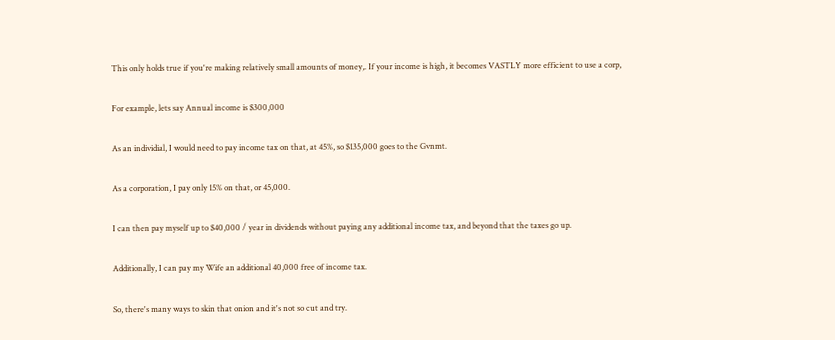This only holds true if you're making relatively small amounts of money,. If your income is high, it becomes VASTLY more efficient to use a corp,

For example, lets say Annual income is $300,000

As an individial, I would need to pay income tax on that, at 45%, so $135,000 goes to the Gvnmt.

As a corporation, I pay only 15% on that, or 45,000.

I can then pay myself up to $40,000 / year in dividends without paying any additional income tax, and beyond that the taxes go up.

Additionally, I can pay my Wife an additional 40,000 free of income tax.

So, there's many ways to skin that onion and it's not so cut and try.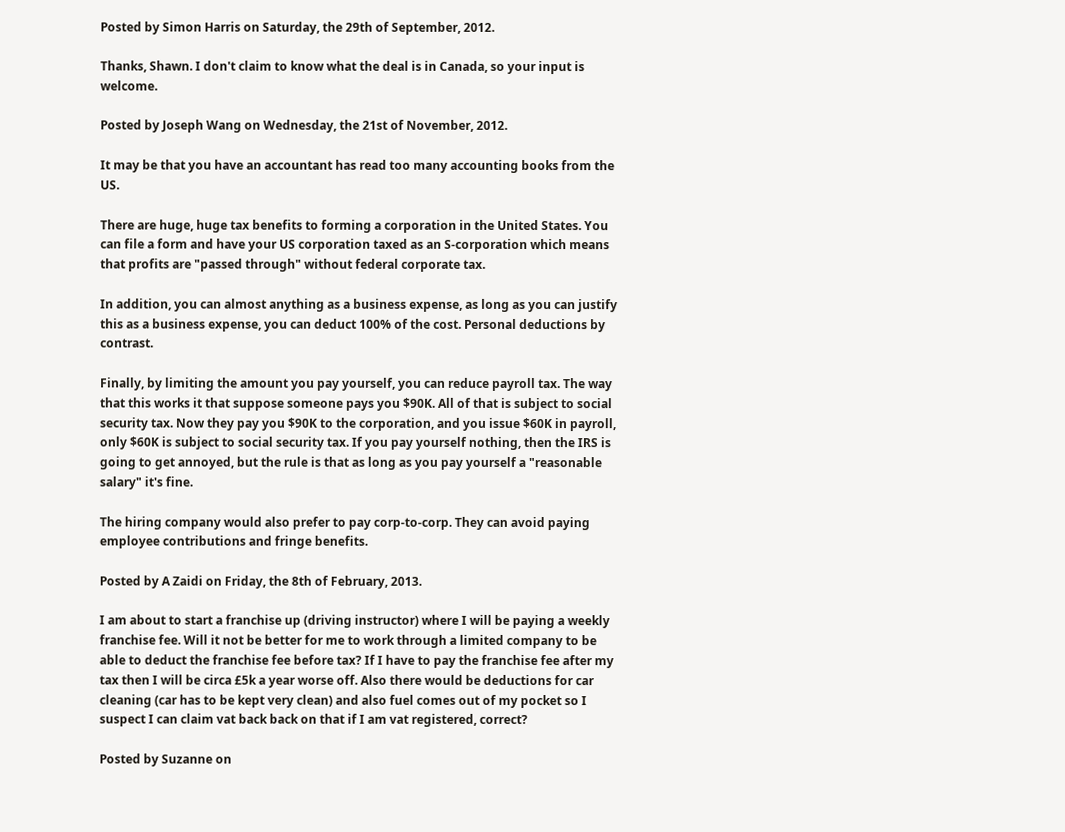Posted by Simon Harris on Saturday, the 29th of September, 2012.

Thanks, Shawn. I don't claim to know what the deal is in Canada, so your input is welcome.

Posted by Joseph Wang on Wednesday, the 21st of November, 2012.

It may be that you have an accountant has read too many accounting books from the US.

There are huge, huge tax benefits to forming a corporation in the United States. You can file a form and have your US corporation taxed as an S-corporation which means that profits are "passed through" without federal corporate tax.

In addition, you can almost anything as a business expense, as long as you can justify this as a business expense, you can deduct 100% of the cost. Personal deductions by contrast.

Finally, by limiting the amount you pay yourself, you can reduce payroll tax. The way that this works it that suppose someone pays you $90K. All of that is subject to social security tax. Now they pay you $90K to the corporation, and you issue $60K in payroll, only $60K is subject to social security tax. If you pay yourself nothing, then the IRS is going to get annoyed, but the rule is that as long as you pay yourself a "reasonable salary" it's fine.

The hiring company would also prefer to pay corp-to-corp. They can avoid paying employee contributions and fringe benefits.

Posted by A Zaidi on Friday, the 8th of February, 2013.

I am about to start a franchise up (driving instructor) where I will be paying a weekly franchise fee. Will it not be better for me to work through a limited company to be able to deduct the franchise fee before tax? If I have to pay the franchise fee after my tax then I will be circa £5k a year worse off. Also there would be deductions for car cleaning (car has to be kept very clean) and also fuel comes out of my pocket so I suspect I can claim vat back back on that if I am vat registered, correct?

Posted by Suzanne on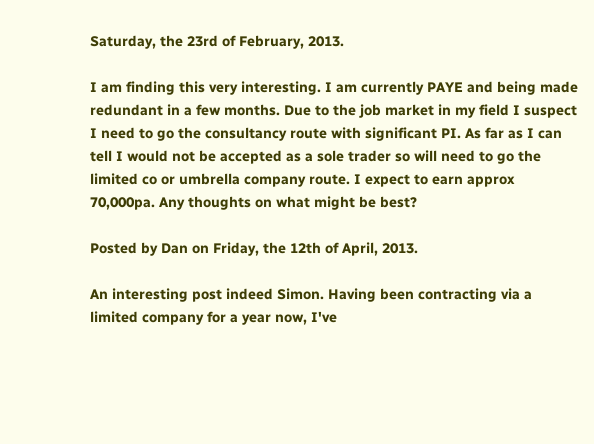Saturday, the 23rd of February, 2013.

I am finding this very interesting. I am currently PAYE and being made redundant in a few months. Due to the job market in my field I suspect I need to go the consultancy route with significant PI. As far as I can tell I would not be accepted as a sole trader so will need to go the limited co or umbrella company route. I expect to earn approx 70,000pa. Any thoughts on what might be best?

Posted by Dan on Friday, the 12th of April, 2013.

An interesting post indeed Simon. Having been contracting via a limited company for a year now, I've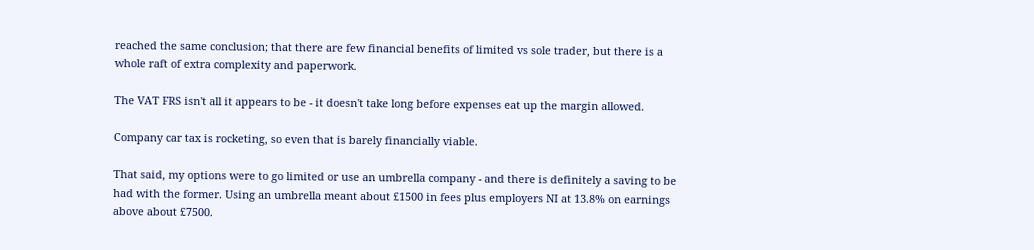reached the same conclusion; that there are few financial benefits of limited vs sole trader, but there is a whole raft of extra complexity and paperwork.

The VAT FRS isn't all it appears to be - it doesn't take long before expenses eat up the margin allowed.

Company car tax is rocketing, so even that is barely financially viable.

That said, my options were to go limited or use an umbrella company - and there is definitely a saving to be had with the former. Using an umbrella meant about £1500 in fees plus employers NI at 13.8% on earnings above about £7500.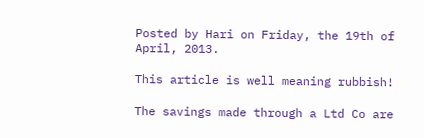Posted by Hari on Friday, the 19th of April, 2013.

This article is well meaning rubbish!

The savings made through a Ltd Co are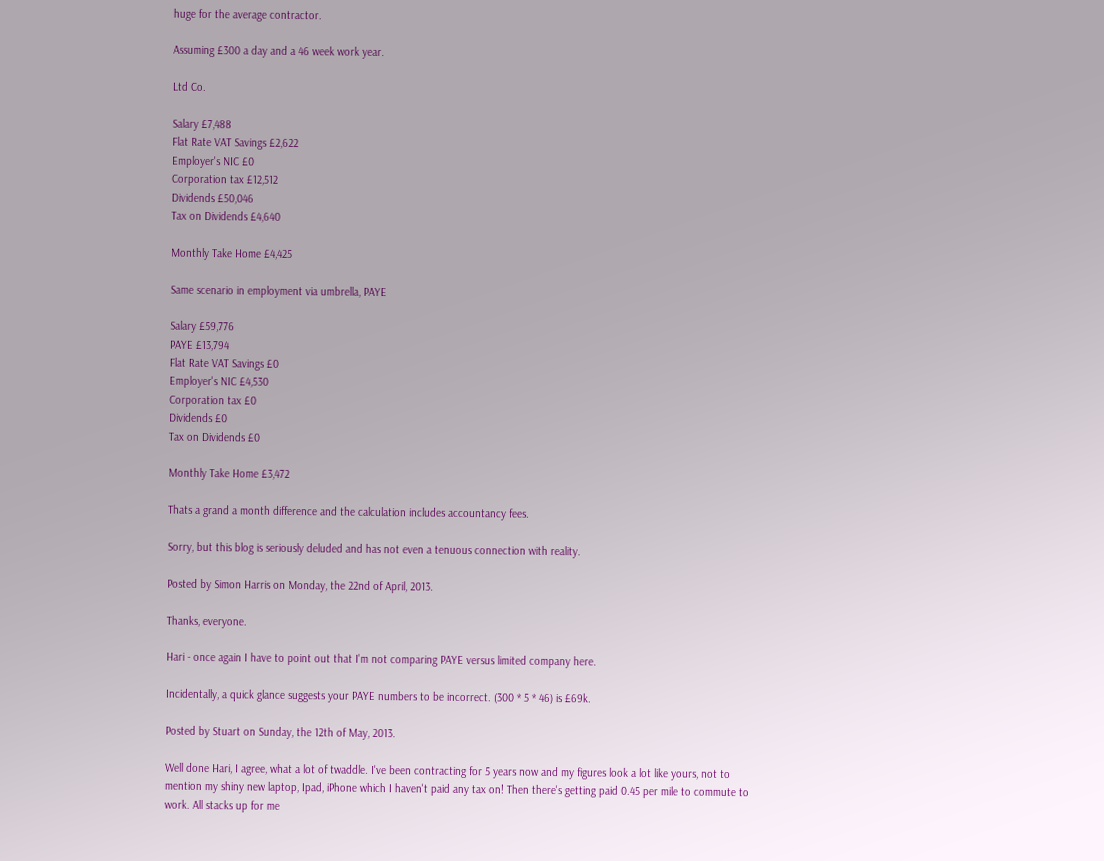huge for the average contractor.

Assuming £300 a day and a 46 week work year.

Ltd Co.

Salary £7,488
Flat Rate VAT Savings £2,622
Employer's NIC £0
Corporation tax £12,512
Dividends £50,046
Tax on Dividends £4,640

Monthly Take Home £4,425

Same scenario in employment via umbrella, PAYE

Salary £59,776
PAYE £13,794
Flat Rate VAT Savings £0
Employer's NIC £4,530
Corporation tax £0
Dividends £0
Tax on Dividends £0

Monthly Take Home £3,472

Thats a grand a month difference and the calculation includes accountancy fees.

Sorry, but this blog is seriously deluded and has not even a tenuous connection with reality.

Posted by Simon Harris on Monday, the 22nd of April, 2013.

Thanks, everyone.

Hari - once again I have to point out that I'm not comparing PAYE versus limited company here.

Incidentally, a quick glance suggests your PAYE numbers to be incorrect. (300 * 5 * 46) is £69k.

Posted by Stuart on Sunday, the 12th of May, 2013.

Well done Hari, I agree, what a lot of twaddle. I've been contracting for 5 years now and my figures look a lot like yours, not to mention my shiny new laptop, Ipad, iPhone which I haven't paid any tax on! Then there's getting paid 0.45 per mile to commute to work. All stacks up for me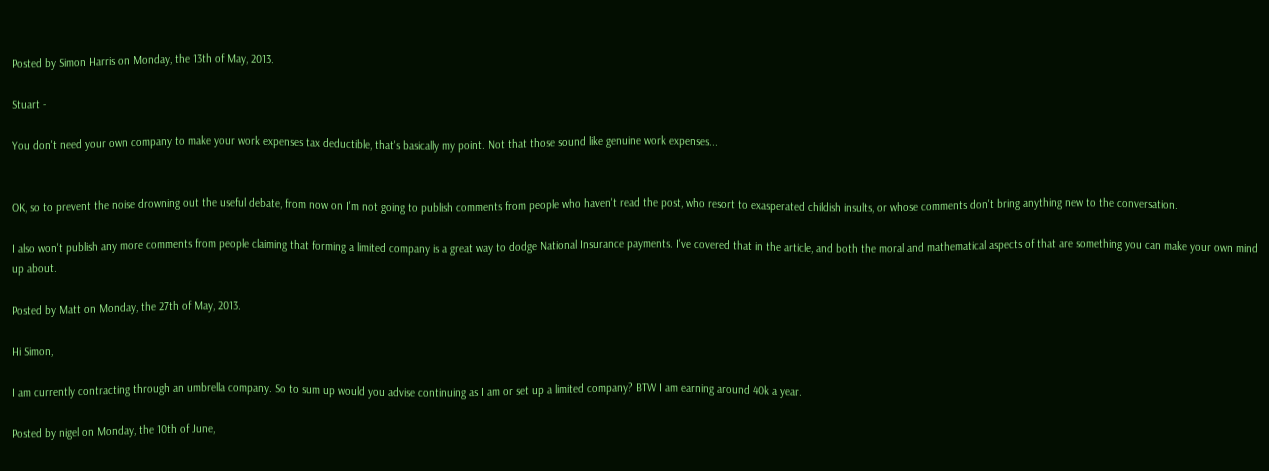Posted by Simon Harris on Monday, the 13th of May, 2013.

Stuart -

You don't need your own company to make your work expenses tax deductible, that's basically my point. Not that those sound like genuine work expenses...


OK, so to prevent the noise drowning out the useful debate, from now on I'm not going to publish comments from people who haven't read the post, who resort to exasperated childish insults, or whose comments don't bring anything new to the conversation.

I also won't publish any more comments from people claiming that forming a limited company is a great way to dodge National Insurance payments. I've covered that in the article, and both the moral and mathematical aspects of that are something you can make your own mind up about.

Posted by Matt on Monday, the 27th of May, 2013.

Hi Simon,

I am currently contracting through an umbrella company. So to sum up would you advise continuing as I am or set up a limited company? BTW I am earning around 40k a year.

Posted by nigel on Monday, the 10th of June,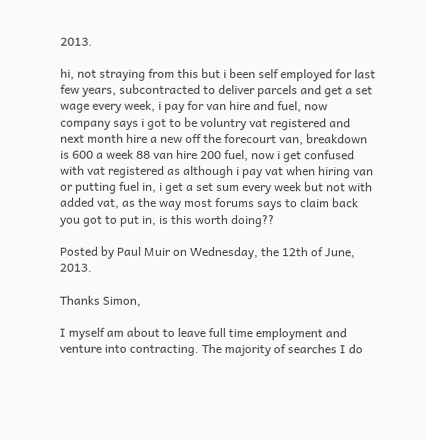2013.

hi, not straying from this but i been self employed for last few years, subcontracted to deliver parcels and get a set wage every week, i pay for van hire and fuel, now company says i got to be voluntry vat registered and next month hire a new off the forecourt van, breakdown is 600 a week 88 van hire 200 fuel, now i get confused with vat registered as although i pay vat when hiring van or putting fuel in, i get a set sum every week but not with added vat, as the way most forums says to claim back you got to put in, is this worth doing??

Posted by Paul Muir on Wednesday, the 12th of June, 2013.

Thanks Simon,

I myself am about to leave full time employment and venture into contracting. The majority of searches I do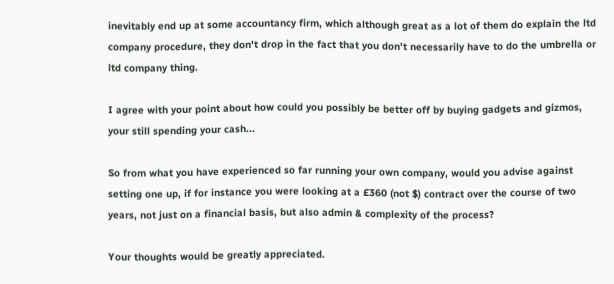inevitably end up at some accountancy firm, which although great as a lot of them do explain the ltd company procedure, they don't drop in the fact that you don't necessarily have to do the umbrella or ltd company thing.

I agree with your point about how could you possibly be better off by buying gadgets and gizmos, your still spending your cash...

So from what you have experienced so far running your own company, would you advise against setting one up, if for instance you were looking at a £360 (not $) contract over the course of two years, not just on a financial basis, but also admin & complexity of the process?

Your thoughts would be greatly appreciated.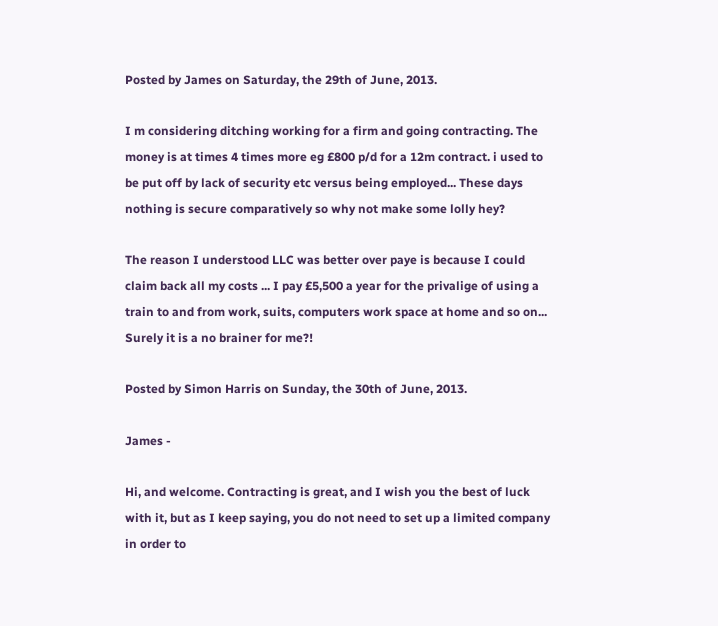Posted by James on Saturday, the 29th of June, 2013.

I m considering ditching working for a firm and going contracting. The money is at times 4 times more eg £800 p/d for a 12m contract. i used to be put off by lack of security etc versus being employed... These days nothing is secure comparatively so why not make some lolly hey?

The reason I understood LLC was better over paye is because I could claim back all my costs ... I pay £5,500 a year for the privalige of using a train to and from work, suits, computers work space at home and so on... Surely it is a no brainer for me?!

Posted by Simon Harris on Sunday, the 30th of June, 2013.

James -

Hi, and welcome. Contracting is great, and I wish you the best of luck with it, but as I keep saying, you do not need to set up a limited company in order to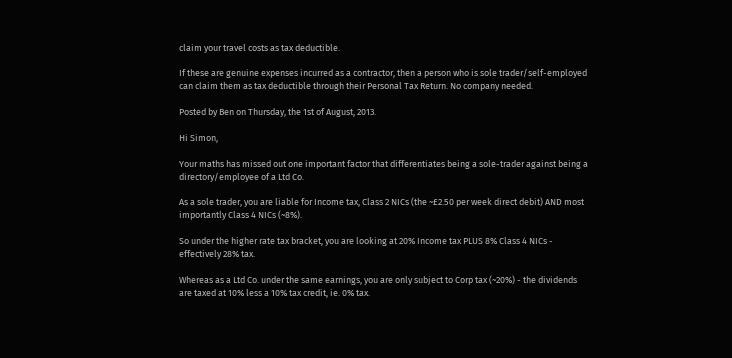claim your travel costs as tax deductible.

If these are genuine expenses incurred as a contractor, then a person who is sole trader/self-employed can claim them as tax deductible through their Personal Tax Return. No company needed.

Posted by Ben on Thursday, the 1st of August, 2013.

Hi Simon,

Your maths has missed out one important factor that differentiates being a sole-trader against being a directory/employee of a Ltd Co.

As a sole trader, you are liable for Income tax, Class 2 NICs (the ~£2.50 per week direct debit) AND most importantly Class 4 NICs (~8%).

So under the higher rate tax bracket, you are looking at 20% Income tax PLUS 8% Class 4 NICs - effectively 28% tax.

Whereas as a Ltd Co. under the same earnings, you are only subject to Corp tax (~20%) - the dividends are taxed at 10% less a 10% tax credit, ie. 0% tax.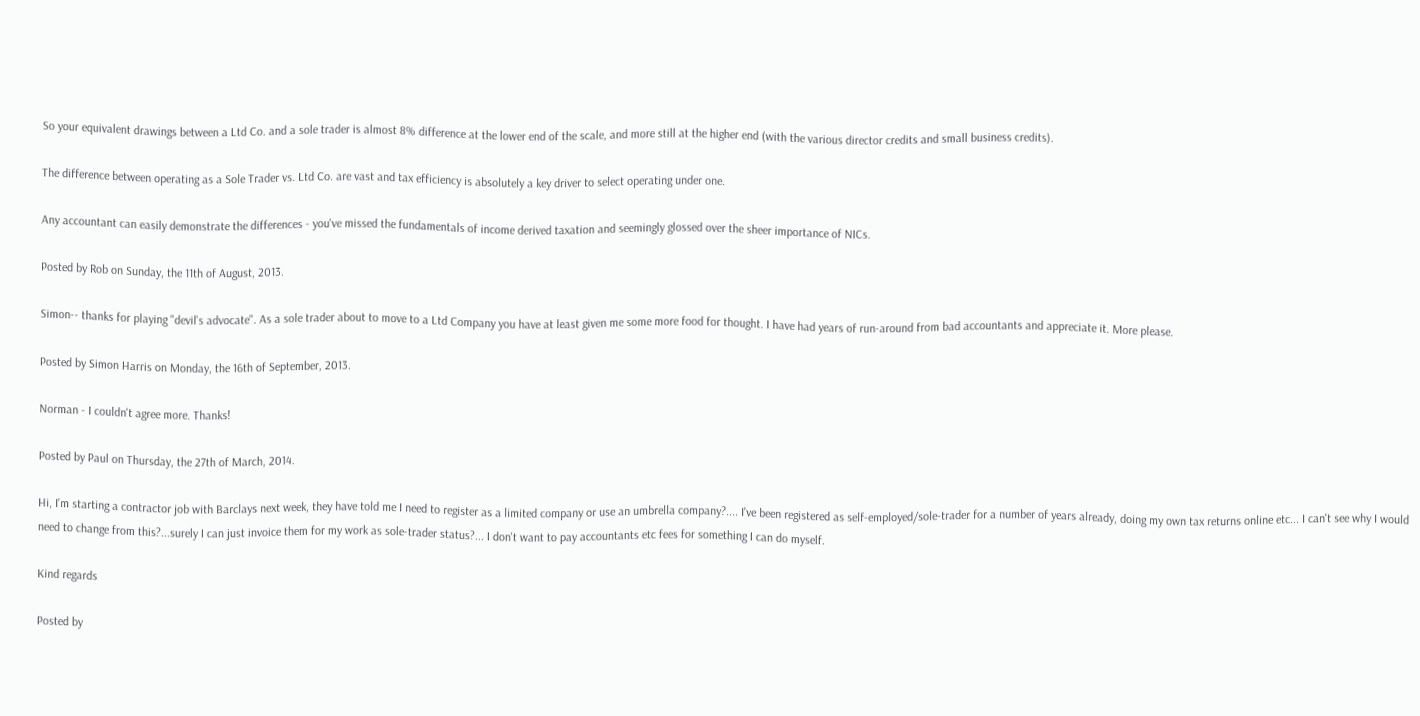So your equivalent drawings between a Ltd Co. and a sole trader is almost 8% difference at the lower end of the scale, and more still at the higher end (with the various director credits and small business credits).

The difference between operating as a Sole Trader vs. Ltd Co. are vast and tax efficiency is absolutely a key driver to select operating under one.

Any accountant can easily demonstrate the differences - you've missed the fundamentals of income derived taxation and seemingly glossed over the sheer importance of NICs.

Posted by Rob on Sunday, the 11th of August, 2013.

Simon-- thanks for playing "devil's advocate". As a sole trader about to move to a Ltd Company you have at least given me some more food for thought. I have had years of run-around from bad accountants and appreciate it. More please.

Posted by Simon Harris on Monday, the 16th of September, 2013.

Norman - I couldn't agree more. Thanks!

Posted by Paul on Thursday, the 27th of March, 2014.

Hi, I'm starting a contractor job with Barclays next week, they have told me I need to register as a limited company or use an umbrella company?.... I've been registered as self-employed/sole-trader for a number of years already, doing my own tax returns online etc... I can't see why I would need to change from this?...surely I can just invoice them for my work as sole-trader status?... I don't want to pay accountants etc fees for something I can do myself.

Kind regards

Posted by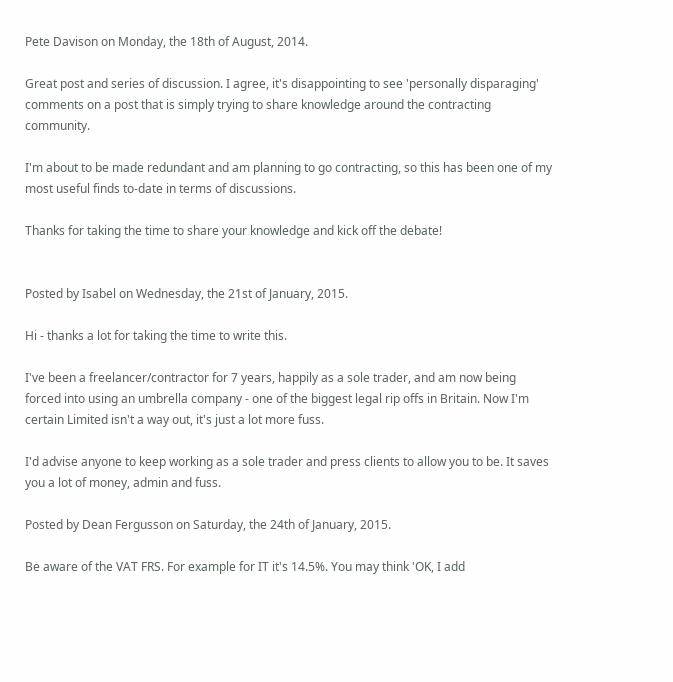Pete Davison on Monday, the 18th of August, 2014.

Great post and series of discussion. I agree, it's disappointing to see 'personally disparaging' comments on a post that is simply trying to share knowledge around the contracting community.

I'm about to be made redundant and am planning to go contracting, so this has been one of my most useful finds to-date in terms of discussions.

Thanks for taking the time to share your knowledge and kick off the debate!


Posted by Isabel on Wednesday, the 21st of January, 2015.

Hi - thanks a lot for taking the time to write this.

I've been a freelancer/contractor for 7 years, happily as a sole trader, and am now being forced into using an umbrella company - one of the biggest legal rip offs in Britain. Now I'm certain Limited isn't a way out, it's just a lot more fuss.

I'd advise anyone to keep working as a sole trader and press clients to allow you to be. It saves you a lot of money, admin and fuss.

Posted by Dean Fergusson on Saturday, the 24th of January, 2015.

Be aware of the VAT FRS. For example for IT it's 14.5%. You may think 'OK, I add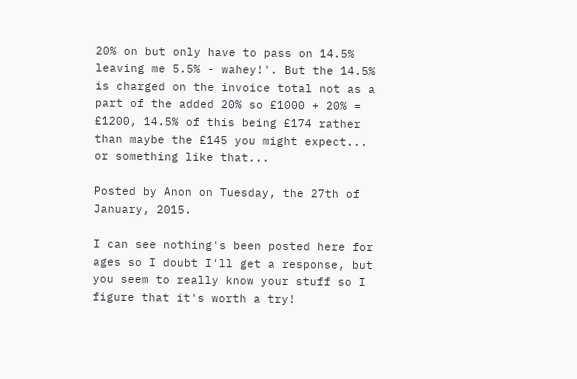20% on but only have to pass on 14.5% leaving me 5.5% - wahey!'. But the 14.5% is charged on the invoice total not as a part of the added 20% so £1000 + 20% = £1200, 14.5% of this being £174 rather than maybe the £145 you might expect... or something like that...

Posted by Anon on Tuesday, the 27th of January, 2015.

I can see nothing's been posted here for ages so I doubt I'll get a response, but you seem to really know your stuff so I figure that it's worth a try!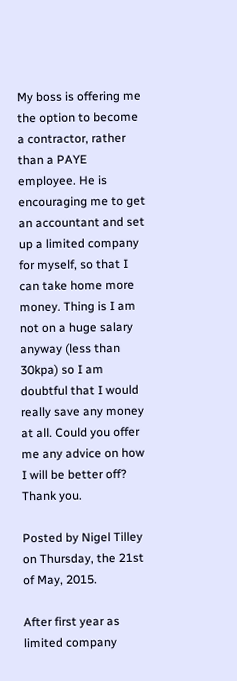My boss is offering me the option to become a contractor, rather than a PAYE employee. He is encouraging me to get an accountant and set up a limited company for myself, so that I can take home more money. Thing is I am not on a huge salary anyway (less than 30kpa) so I am doubtful that I would really save any money at all. Could you offer me any advice on how I will be better off? Thank you.

Posted by Nigel Tilley on Thursday, the 21st of May, 2015.

After first year as limited company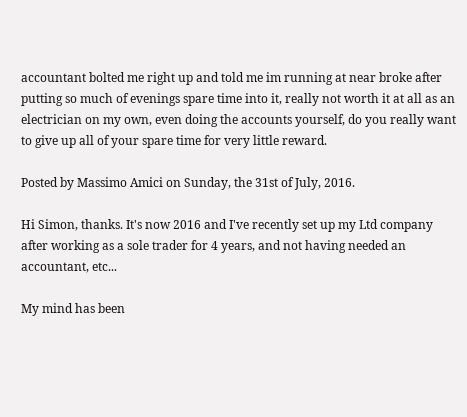accountant bolted me right up and told me im running at near broke after putting so much of evenings spare time into it, really not worth it at all as an electrician on my own, even doing the accounts yourself, do you really want to give up all of your spare time for very little reward.

Posted by Massimo Amici on Sunday, the 31st of July, 2016.

Hi Simon, thanks. It's now 2016 and I've recently set up my Ltd company after working as a sole trader for 4 years, and not having needed an accountant, etc...

My mind has been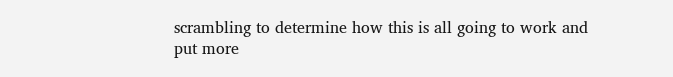scrambling to determine how this is all going to work and put more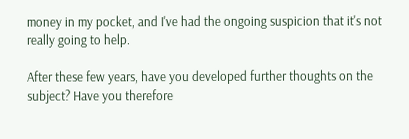money in my pocket, and I've had the ongoing suspicion that it's not really going to help.

After these few years, have you developed further thoughts on the subject? Have you therefore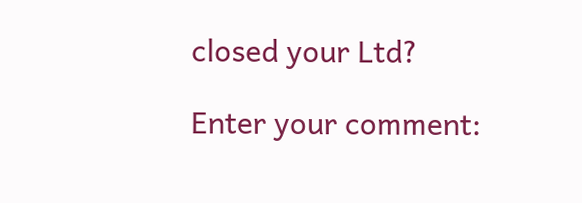closed your Ltd?

Enter your comment: